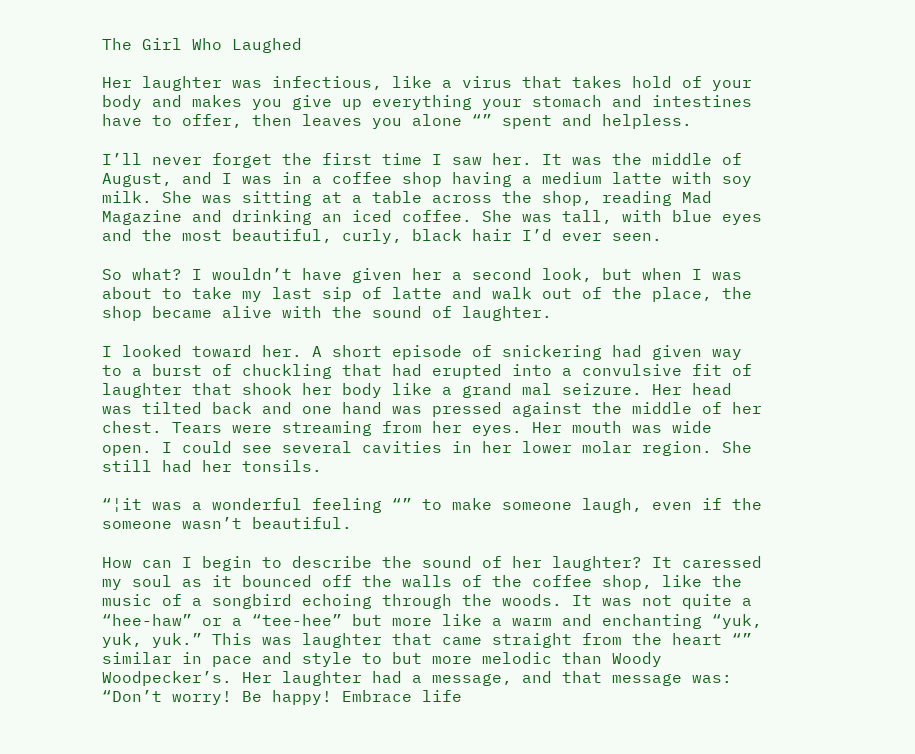The Girl Who Laughed

Her laughter was infectious, like a virus that takes hold of your body and makes you give up everything your stomach and intestines have to offer, then leaves you alone “” spent and helpless.

I’ll never forget the first time I saw her. It was the middle of August, and I was in a coffee shop having a medium latte with soy milk. She was sitting at a table across the shop, reading Mad Magazine and drinking an iced coffee. She was tall, with blue eyes and the most beautiful, curly, black hair I’d ever seen.

So what? I wouldn’t have given her a second look, but when I was about to take my last sip of latte and walk out of the place, the shop became alive with the sound of laughter.

I looked toward her. A short episode of snickering had given way to a burst of chuckling that had erupted into a convulsive fit of laughter that shook her body like a grand mal seizure. Her head was tilted back and one hand was pressed against the middle of her chest. Tears were streaming from her eyes. Her mouth was wide open. I could see several cavities in her lower molar region. She still had her tonsils.

“¦it was a wonderful feeling “” to make someone laugh, even if the someone wasn’t beautiful.

How can I begin to describe the sound of her laughter? It caressed my soul as it bounced off the walls of the coffee shop, like the music of a songbird echoing through the woods. It was not quite a “hee-haw” or a “tee-hee” but more like a warm and enchanting “yuk, yuk, yuk.” This was laughter that came straight from the heart “” similar in pace and style to but more melodic than Woody Woodpecker’s. Her laughter had a message, and that message was: “Don’t worry! Be happy! Embrace life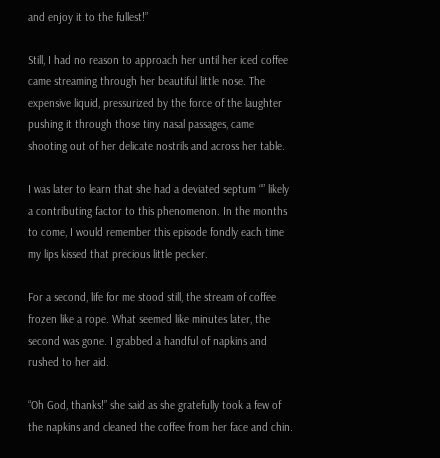and enjoy it to the fullest!”

Still, I had no reason to approach her until her iced coffee came streaming through her beautiful little nose. The expensive liquid, pressurized by the force of the laughter pushing it through those tiny nasal passages, came shooting out of her delicate nostrils and across her table.

I was later to learn that she had a deviated septum “” likely a contributing factor to this phenomenon. In the months to come, I would remember this episode fondly each time my lips kissed that precious little pecker.

For a second, life for me stood still, the stream of coffee frozen like a rope. What seemed like minutes later, the second was gone. I grabbed a handful of napkins and rushed to her aid.

“Oh God, thanks!” she said as she gratefully took a few of the napkins and cleaned the coffee from her face and chin.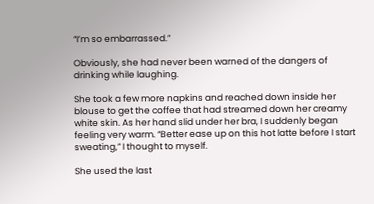“I’m so embarrassed.”

Obviously, she had never been warned of the dangers of drinking while laughing.

She took a few more napkins and reached down inside her blouse to get the coffee that had streamed down her creamy white skin. As her hand slid under her bra, I suddenly began feeling very warm. “Better ease up on this hot latte before I start sweating,” I thought to myself.

She used the last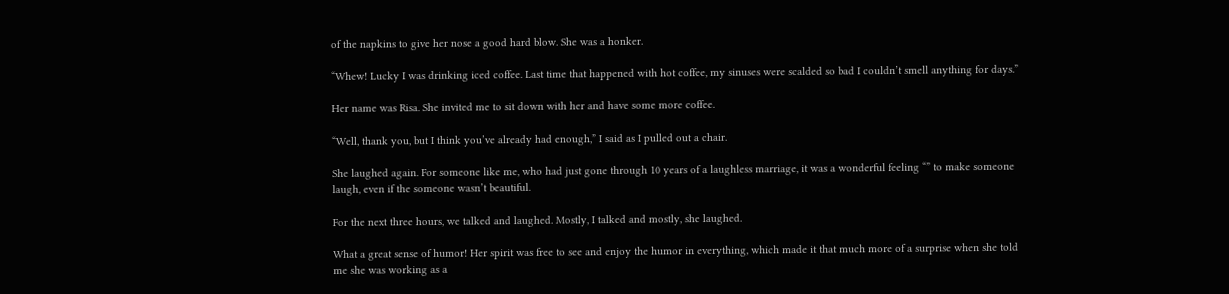of the napkins to give her nose a good hard blow. She was a honker.

“Whew! Lucky I was drinking iced coffee. Last time that happened with hot coffee, my sinuses were scalded so bad I couldn’t smell anything for days.”

Her name was Risa. She invited me to sit down with her and have some more coffee.

“Well, thank you, but I think you’ve already had enough,” I said as I pulled out a chair.

She laughed again. For someone like me, who had just gone through 10 years of a laughless marriage, it was a wonderful feeling “” to make someone laugh, even if the someone wasn’t beautiful.

For the next three hours, we talked and laughed. Mostly, I talked and mostly, she laughed.

What a great sense of humor! Her spirit was free to see and enjoy the humor in everything, which made it that much more of a surprise when she told me she was working as a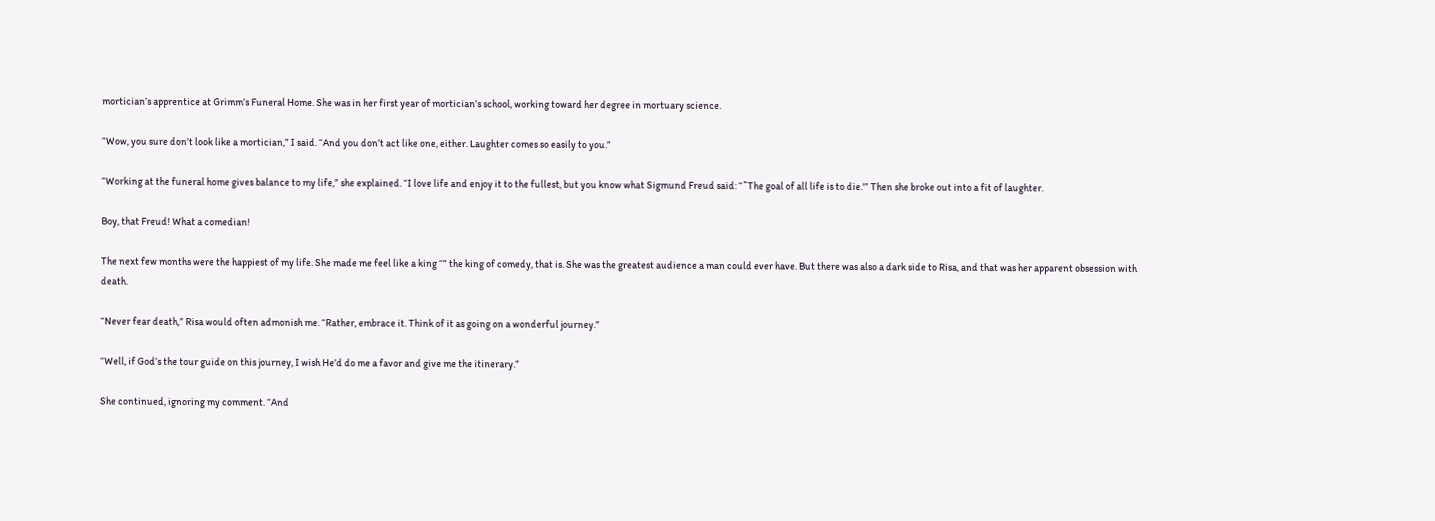mortician’s apprentice at Grimm’s Funeral Home. She was in her first year of mortician’s school, working toward her degree in mortuary science.

“Wow, you sure don’t look like a mortician,” I said. “And you don’t act like one, either. Laughter comes so easily to you.”

“Working at the funeral home gives balance to my life,” she explained. “I love life and enjoy it to the fullest, but you know what Sigmund Freud said: “˜The goal of all life is to die.'” Then she broke out into a fit of laughter.

Boy, that Freud! What a comedian!

The next few months were the happiest of my life. She made me feel like a king “” the king of comedy, that is. She was the greatest audience a man could ever have. But there was also a dark side to Risa, and that was her apparent obsession with death.

“Never fear death,” Risa would often admonish me. “Rather, embrace it. Think of it as going on a wonderful journey.”

“Well, if God’s the tour guide on this journey, I wish He’d do me a favor and give me the itinerary.”

She continued, ignoring my comment. “And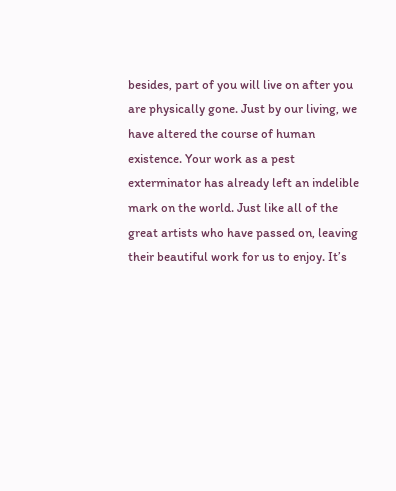besides, part of you will live on after you are physically gone. Just by our living, we have altered the course of human existence. Your work as a pest exterminator has already left an indelible mark on the world. Just like all of the great artists who have passed on, leaving their beautiful work for us to enjoy. It’s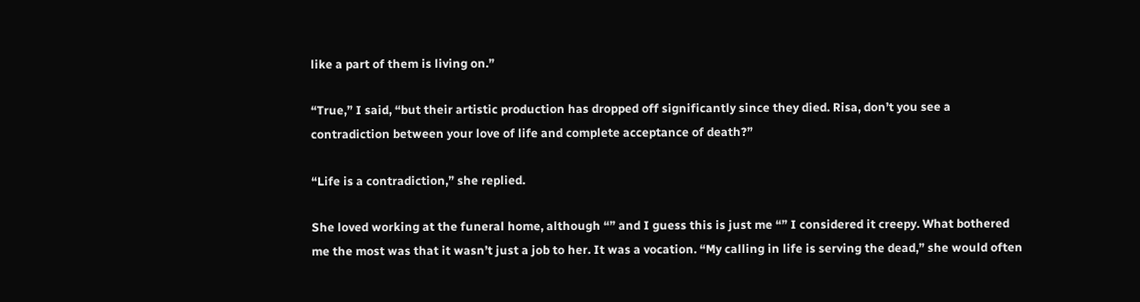like a part of them is living on.”

“True,” I said, “but their artistic production has dropped off significantly since they died. Risa, don’t you see a contradiction between your love of life and complete acceptance of death?”

“Life is a contradiction,” she replied.

She loved working at the funeral home, although “” and I guess this is just me “” I considered it creepy. What bothered me the most was that it wasn’t just a job to her. It was a vocation. “My calling in life is serving the dead,” she would often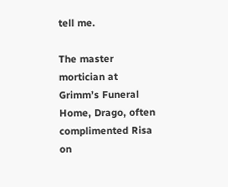tell me.

The master mortician at Grimm’s Funeral Home, Drago, often complimented Risa on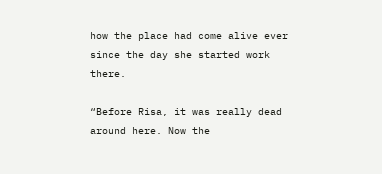how the place had come alive ever since the day she started work there.

“Before Risa, it was really dead around here. Now the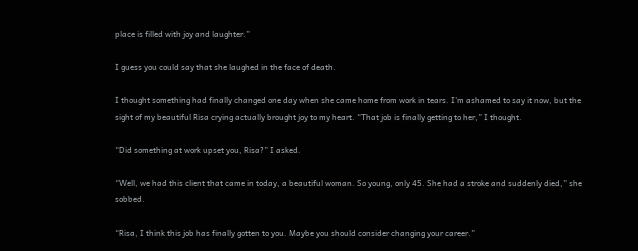place is filled with joy and laughter.”

I guess you could say that she laughed in the face of death.

I thought something had finally changed one day when she came home from work in tears. I’m ashamed to say it now, but the sight of my beautiful Risa crying actually brought joy to my heart. “That job is finally getting to her,” I thought.

“Did something at work upset you, Risa?” I asked.

“Well, we had this client that came in today, a beautiful woman. So young, only 45. She had a stroke and suddenly died,” she sobbed.

“Risa, I think this job has finally gotten to you. Maybe you should consider changing your career.”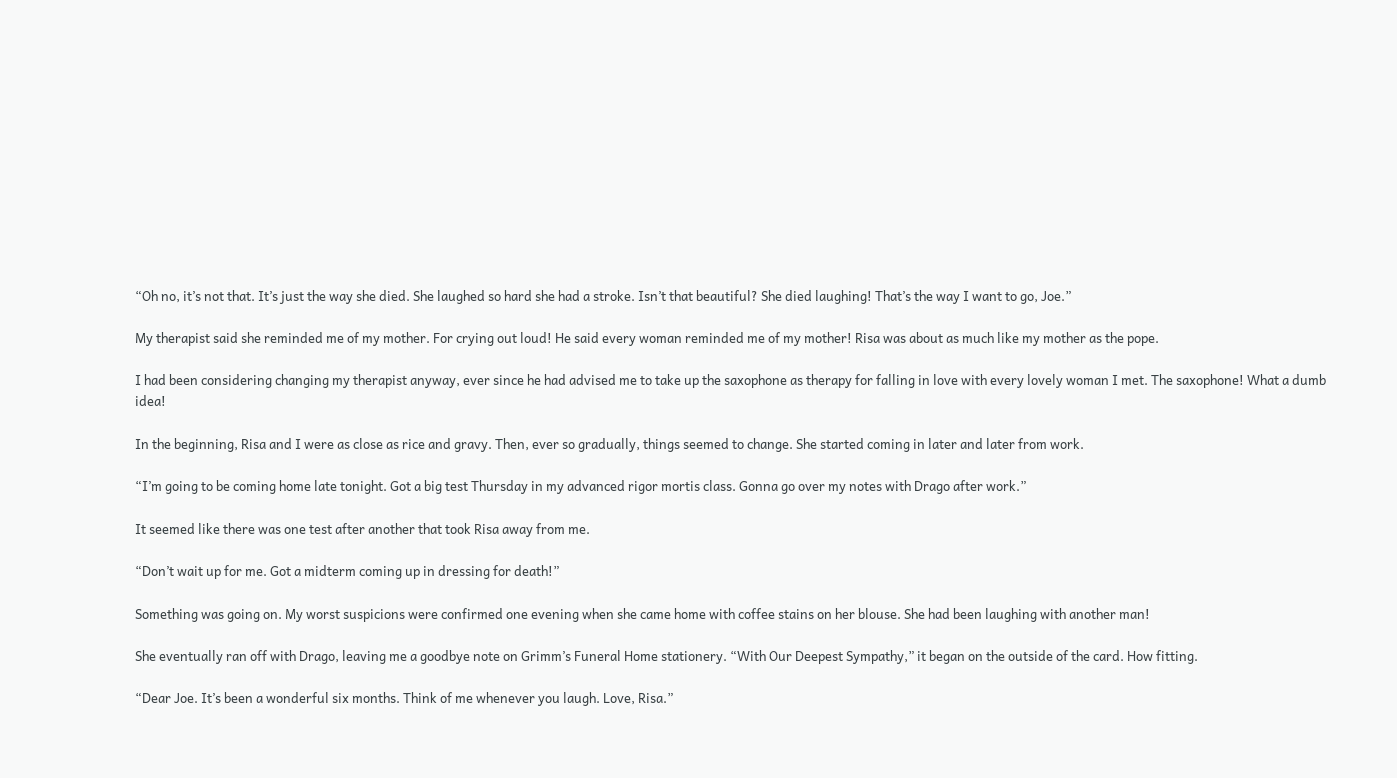“Oh no, it’s not that. It’s just the way she died. She laughed so hard she had a stroke. Isn’t that beautiful? She died laughing! That’s the way I want to go, Joe.”

My therapist said she reminded me of my mother. For crying out loud! He said every woman reminded me of my mother! Risa was about as much like my mother as the pope.

I had been considering changing my therapist anyway, ever since he had advised me to take up the saxophone as therapy for falling in love with every lovely woman I met. The saxophone! What a dumb idea!

In the beginning, Risa and I were as close as rice and gravy. Then, ever so gradually, things seemed to change. She started coming in later and later from work.

“I’m going to be coming home late tonight. Got a big test Thursday in my advanced rigor mortis class. Gonna go over my notes with Drago after work.”

It seemed like there was one test after another that took Risa away from me.

“Don’t wait up for me. Got a midterm coming up in dressing for death!”

Something was going on. My worst suspicions were confirmed one evening when she came home with coffee stains on her blouse. She had been laughing with another man!

She eventually ran off with Drago, leaving me a goodbye note on Grimm’s Funeral Home stationery. “With Our Deepest Sympathy,” it began on the outside of the card. How fitting.

“Dear Joe. It’s been a wonderful six months. Think of me whenever you laugh. Love, Risa.”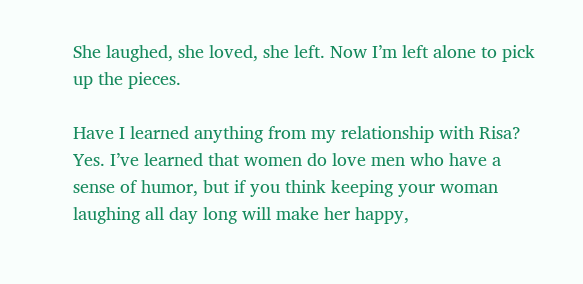She laughed, she loved, she left. Now I’m left alone to pick up the pieces.

Have I learned anything from my relationship with Risa? Yes. I’ve learned that women do love men who have a sense of humor, but if you think keeping your woman laughing all day long will make her happy,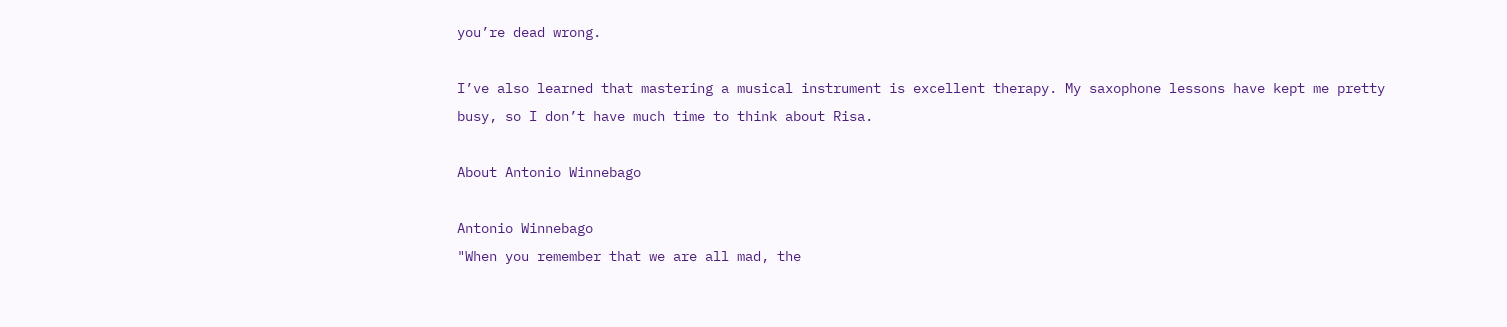you’re dead wrong.

I’ve also learned that mastering a musical instrument is excellent therapy. My saxophone lessons have kept me pretty busy, so I don’t have much time to think about Risa.

About Antonio Winnebago

Antonio Winnebago
"When you remember that we are all mad, the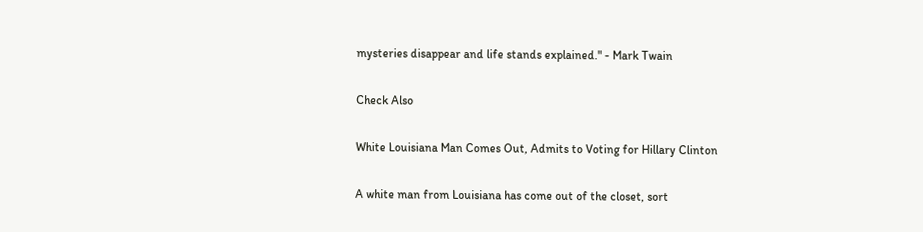mysteries disappear and life stands explained." - Mark Twain

Check Also

White Louisiana Man Comes Out, Admits to Voting for Hillary Clinton

A white man from Louisiana has come out of the closet, sort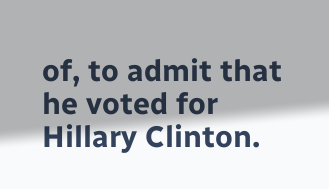of, to admit that he voted for Hillary Clinton.